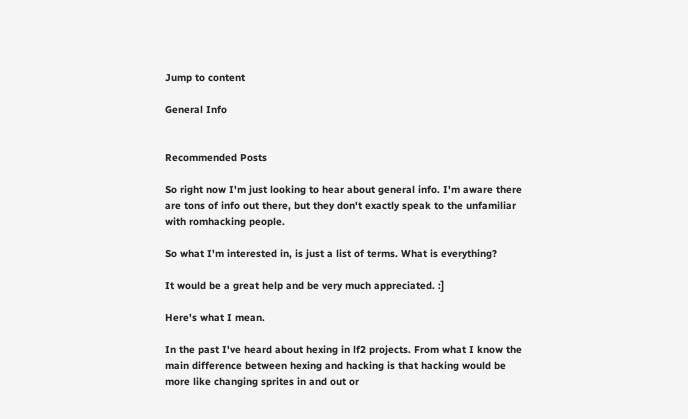Jump to content

General Info


Recommended Posts

So right now I'm just looking to hear about general info. I'm aware there are tons of info out there, but they don't exactly speak to the unfamiliar with romhacking people.

So what I'm interested in, is just a list of terms. What is everything?

It would be a great help and be very much appreciated. :]

Here's what I mean.

In the past I've heard about hexing in lf2 projects. From what I know the main difference between hexing and hacking is that hacking would be more like changing sprites in and out or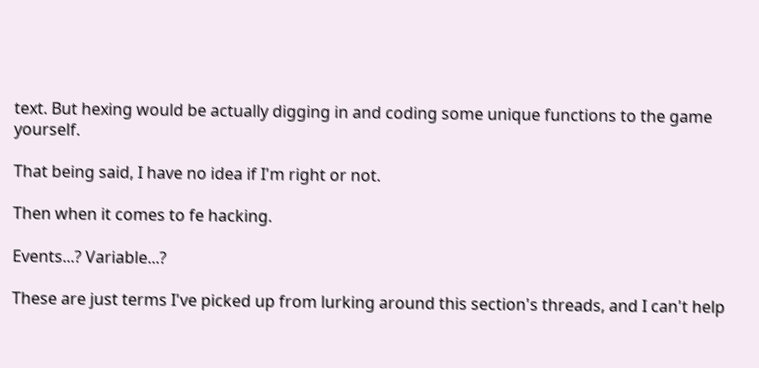text. But hexing would be actually digging in and coding some unique functions to the game yourself.

That being said, I have no idea if I'm right or not.

Then when it comes to fe hacking.

Events...? Variable...?

These are just terms I've picked up from lurking around this section's threads, and I can't help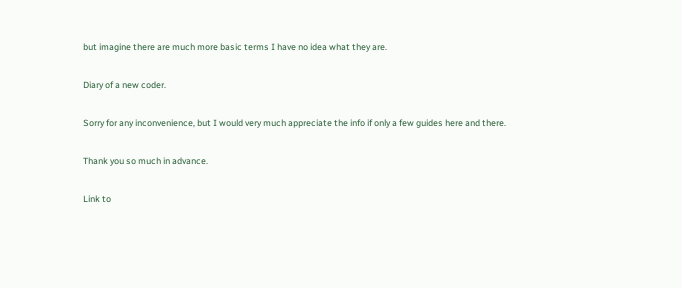but imagine there are much more basic terms I have no idea what they are.

Diary of a new coder.

Sorry for any inconvenience, but I would very much appreciate the info if only a few guides here and there.

Thank you so much in advance.

Link to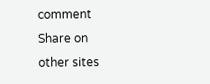comment
Share on other sites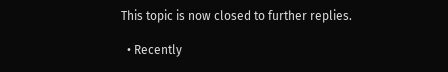This topic is now closed to further replies.

  • Recently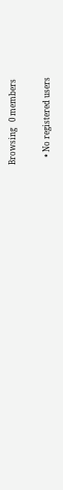Browsing   0 members

    • No registered users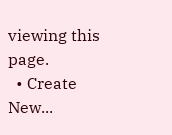viewing this page.
  • Create New...